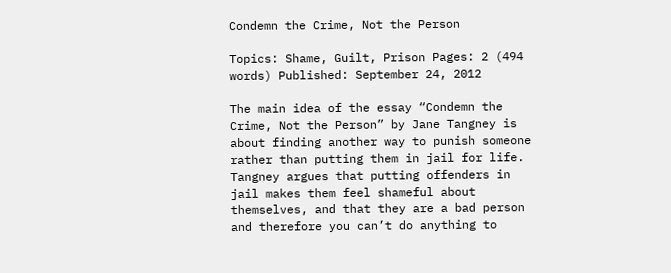Condemn the Crime, Not the Person

Topics: Shame, Guilt, Prison Pages: 2 (494 words) Published: September 24, 2012

The main idea of the essay “Condemn the Crime, Not the Person” by Jane Tangney is about finding another way to punish someone rather than putting them in jail for life. Tangney argues that putting offenders in jail makes them feel shameful about themselves, and that they are a bad person and therefore you can’t do anything to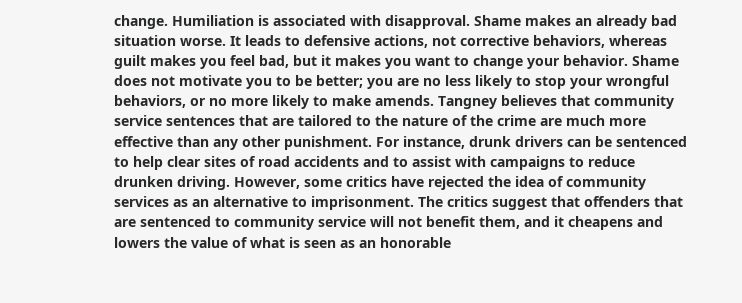change. Humiliation is associated with disapproval. Shame makes an already bad situation worse. It leads to defensive actions, not corrective behaviors, whereas guilt makes you feel bad, but it makes you want to change your behavior. Shame does not motivate you to be better; you are no less likely to stop your wrongful behaviors, or no more likely to make amends. Tangney believes that community service sentences that are tailored to the nature of the crime are much more effective than any other punishment. For instance, drunk drivers can be sentenced to help clear sites of road accidents and to assist with campaigns to reduce drunken driving. However, some critics have rejected the idea of community services as an alternative to imprisonment. The critics suggest that offenders that are sentenced to community service will not benefit them, and it cheapens and lowers the value of what is seen as an honorable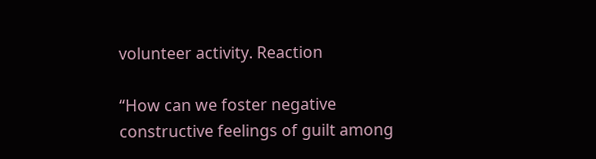volunteer activity. Reaction

“How can we foster negative constructive feelings of guilt among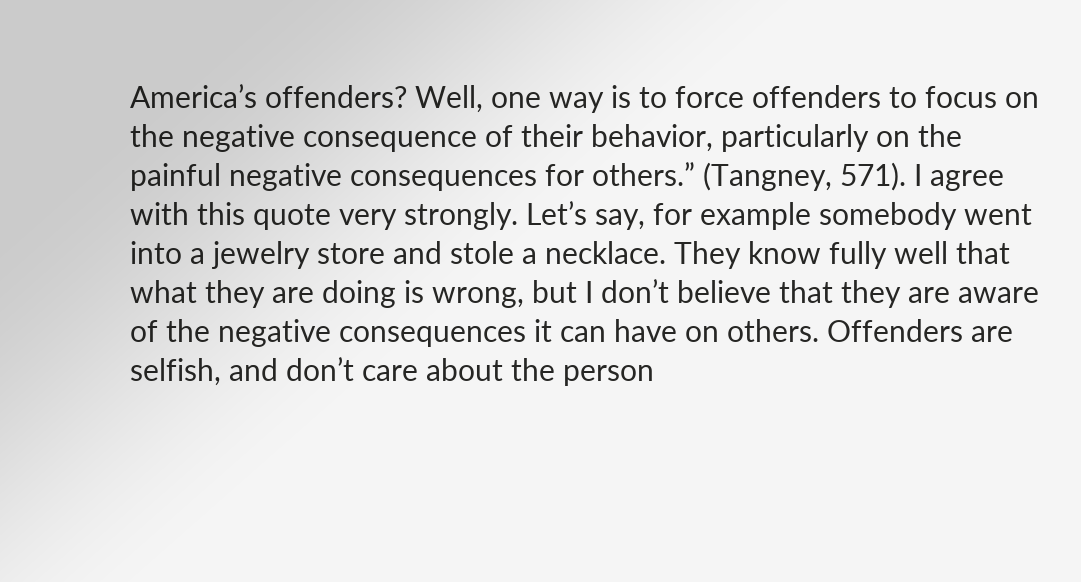America’s offenders? Well, one way is to force offenders to focus on the negative consequence of their behavior, particularly on the painful negative consequences for others.” (Tangney, 571). I agree with this quote very strongly. Let’s say, for example somebody went into a jewelry store and stole a necklace. They know fully well that what they are doing is wrong, but I don’t believe that they are aware of the negative consequences it can have on others. Offenders are selfish, and don’t care about the person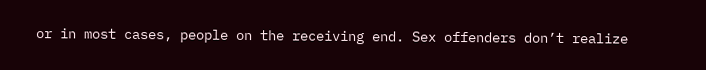or in most cases, people on the receiving end. Sex offenders don’t realize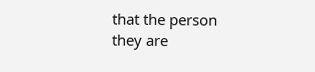that the person they are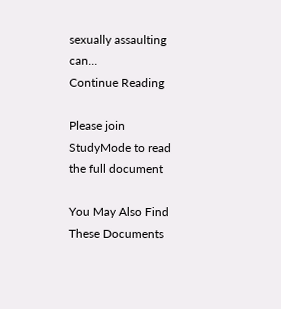sexually assaulting can...
Continue Reading

Please join StudyMode to read the full document

You May Also Find These Documents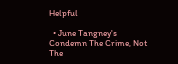Helpful

  • June Tangney's Condemn The Crime, Not The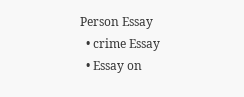Person Essay
  • crime Essay
  • Essay on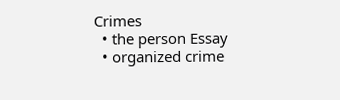Crimes
  • the person Essay
  • organized crime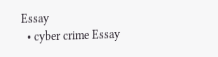Essay
  • cyber crime Essay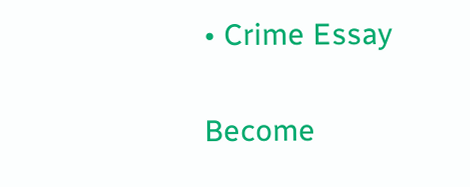• Crime Essay

Become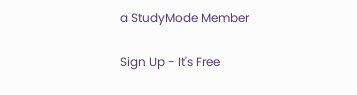a StudyMode Member

Sign Up - It's Free